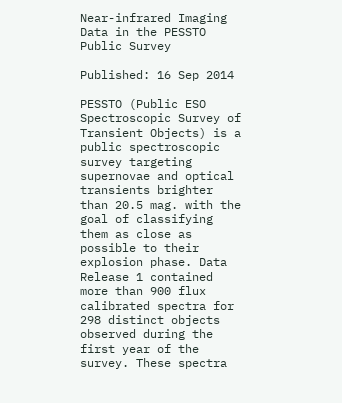Near-infrared Imaging Data in the PESSTO Public Survey

Published: 16 Sep 2014

PESSTO (Public ESO Spectroscopic Survey of Transient Objects) is a public spectroscopic survey targeting supernovae and optical transients brighter than 20.5 mag. with the goal of classifying them as close as possible to their explosion phase. Data Release 1 contained more than 900 flux calibrated spectra for 298 distinct objects observed during the first year of the survey. These spectra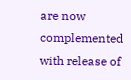are now complemented with release of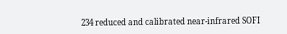234 reduced and calibrated near-infrared SOFI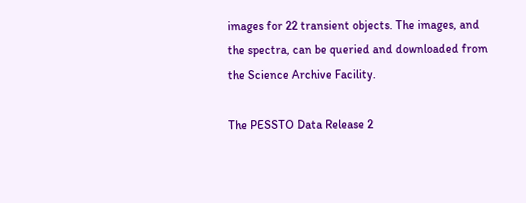images for 22 transient objects. The images, and the spectra, can be queried and downloaded from the Science Archive Facility.

The PESSTO Data Release 2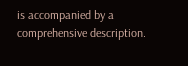is accompanied by a comprehensive description.